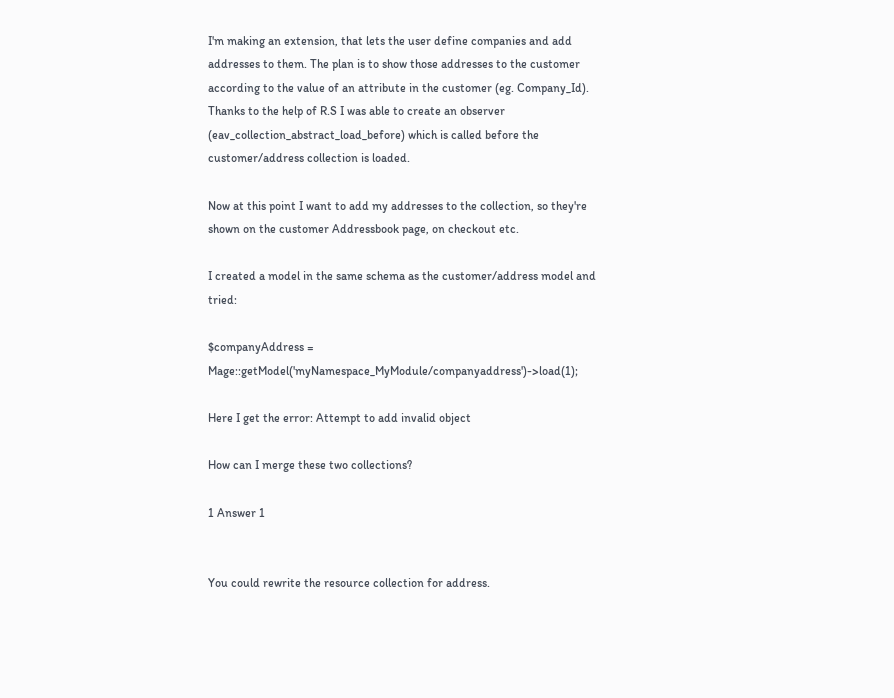I'm making an extension, that lets the user define companies and add addresses to them. The plan is to show those addresses to the customer according to the value of an attribute in the customer (eg. Company_Id). Thanks to the help of R.S I was able to create an observer (eav_collection_abstract_load_before) which is called before the customer/address collection is loaded.

Now at this point I want to add my addresses to the collection, so they're shown on the customer Addressbook page, on checkout etc.

I created a model in the same schema as the customer/address model and tried:

$companyAddress = Mage::getModel('myNamespace_MyModule/companyaddress')->load(1);

Here I get the error: Attempt to add invalid object

How can I merge these two collections?

1 Answer 1


You could rewrite the resource collection for address.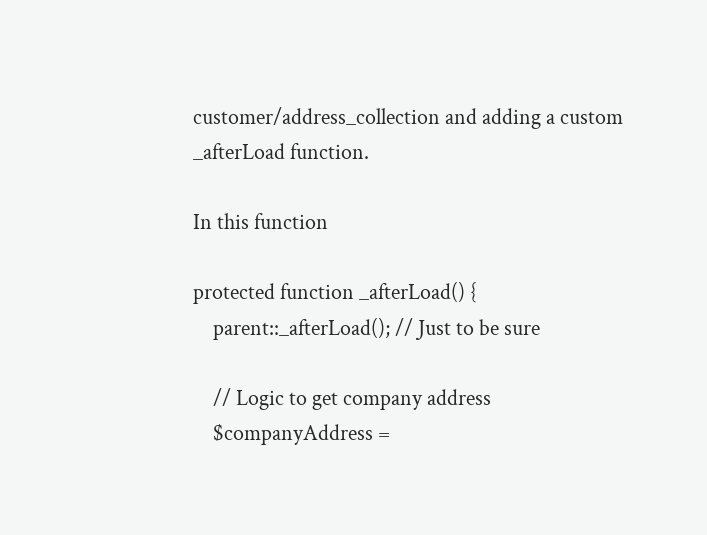customer/address_collection and adding a custom _afterLoad function.

In this function

protected function _afterLoad() {
    parent::_afterLoad(); // Just to be sure

    // Logic to get company address
    $companyAddress =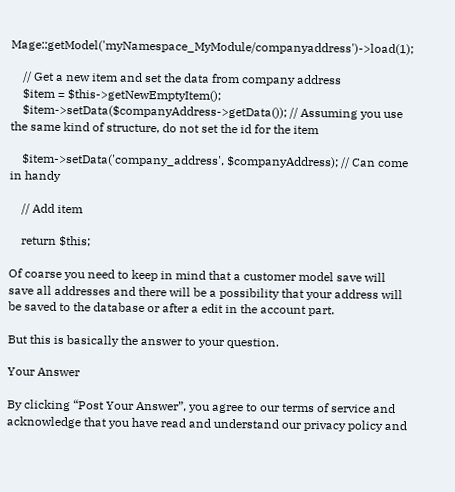Mage::getModel('myNamespace_MyModule/companyaddress')->load(1);

    // Get a new item and set the data from company address
    $item = $this->getNewEmptyItem();
    $item->setData($companyAddress->getData()); // Assuming you use the same kind of structure, do not set the id for the item

    $item->setData('company_address', $companyAddress); // Can come in handy

    // Add item

    return $this;

Of coarse you need to keep in mind that a customer model save will save all addresses and there will be a possibility that your address will be saved to the database or after a edit in the account part.

But this is basically the answer to your question.

Your Answer

By clicking “Post Your Answer”, you agree to our terms of service and acknowledge that you have read and understand our privacy policy and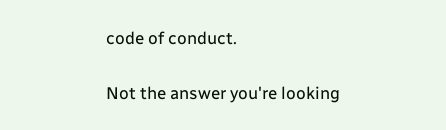code of conduct.

Not the answer you're looking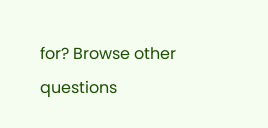for? Browse other questions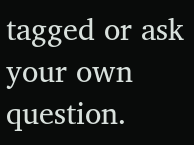tagged or ask your own question.